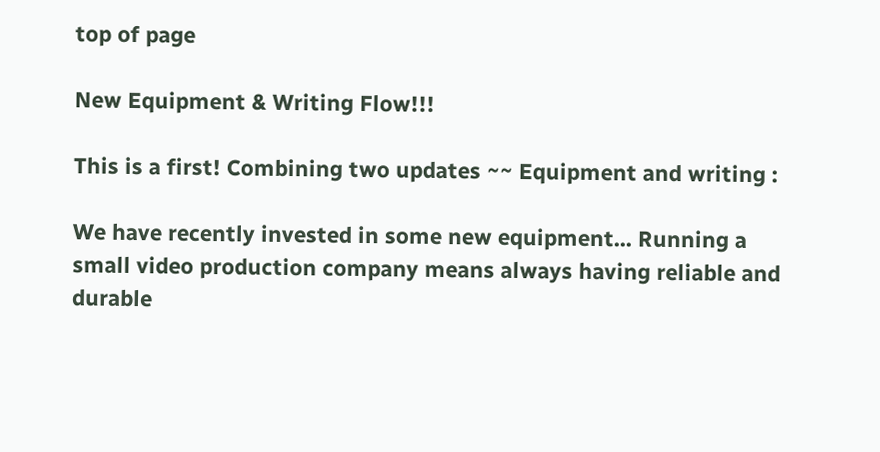top of page

New Equipment & Writing Flow!!!

This is a first! Combining two updates ~~ Equipment and writing :

We have recently invested in some new equipment... Running a small video production company means always having reliable and durable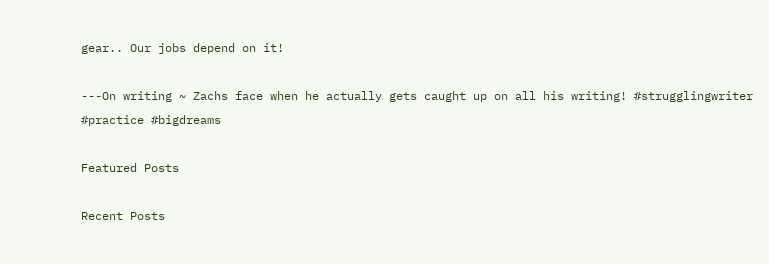gear.. Our jobs depend on it!

---On writing ~ Zachs face when he actually gets caught up on all his writing! #strugglingwriter #practice #bigdreams

Featured Posts

Recent Posts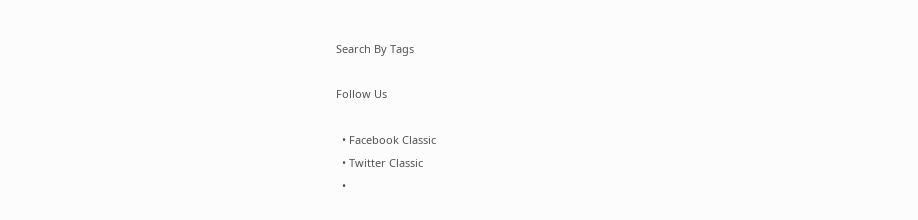Search By Tags

Follow Us

  • Facebook Classic
  • Twitter Classic
  •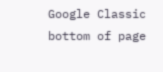Google Classic
bottom of page